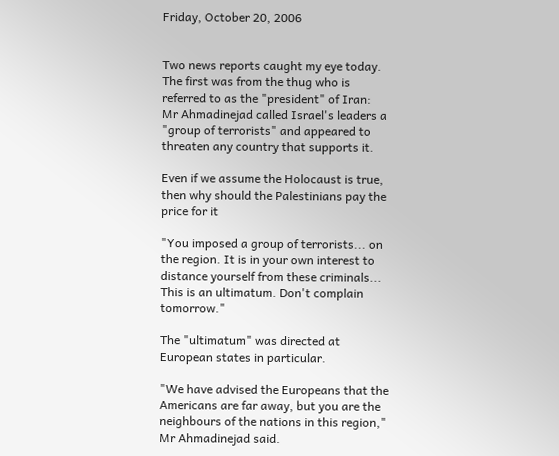Friday, October 20, 2006


Two news reports caught my eye today. The first was from the thug who is referred to as the "president" of Iran:
Mr Ahmadinejad called Israel's leaders a "group of terrorists" and appeared to threaten any country that supports it.

Even if we assume the Holocaust is true, then why should the Palestinians pay the price for it

"You imposed a group of terrorists... on the region. It is in your own interest to distance yourself from these criminals... This is an ultimatum. Don't complain tomorrow."

The "ultimatum" was directed at European states in particular.

"We have advised the Europeans that the Americans are far away, but you are the neighbours of the nations in this region," Mr Ahmadinejad said.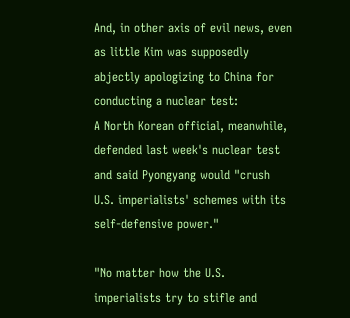And, in other axis of evil news, even as little Kim was supposedly abjectly apologizing to China for conducting a nuclear test:
A North Korean official, meanwhile, defended last week's nuclear test and said Pyongyang would "crush U.S. imperialists' schemes with its self-defensive power."

"No matter how the U.S. imperialists try to stifle and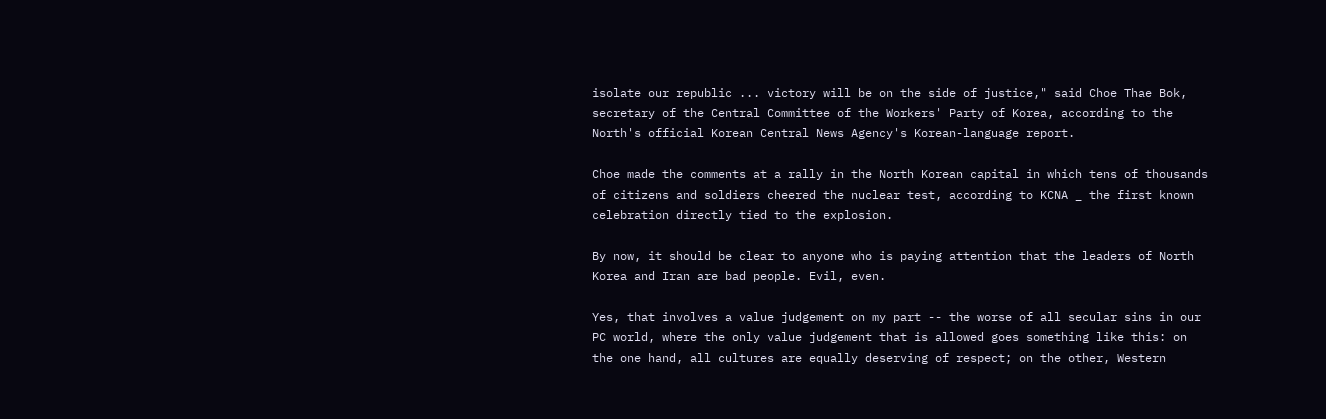isolate our republic ... victory will be on the side of justice," said Choe Thae Bok, secretary of the Central Committee of the Workers' Party of Korea, according to the North's official Korean Central News Agency's Korean-language report.

Choe made the comments at a rally in the North Korean capital in which tens of thousands of citizens and soldiers cheered the nuclear test, according to KCNA _ the first known celebration directly tied to the explosion.

By now, it should be clear to anyone who is paying attention that the leaders of North Korea and Iran are bad people. Evil, even.

Yes, that involves a value judgement on my part -- the worse of all secular sins in our PC world, where the only value judgement that is allowed goes something like this: on the one hand, all cultures are equally deserving of respect; on the other, Western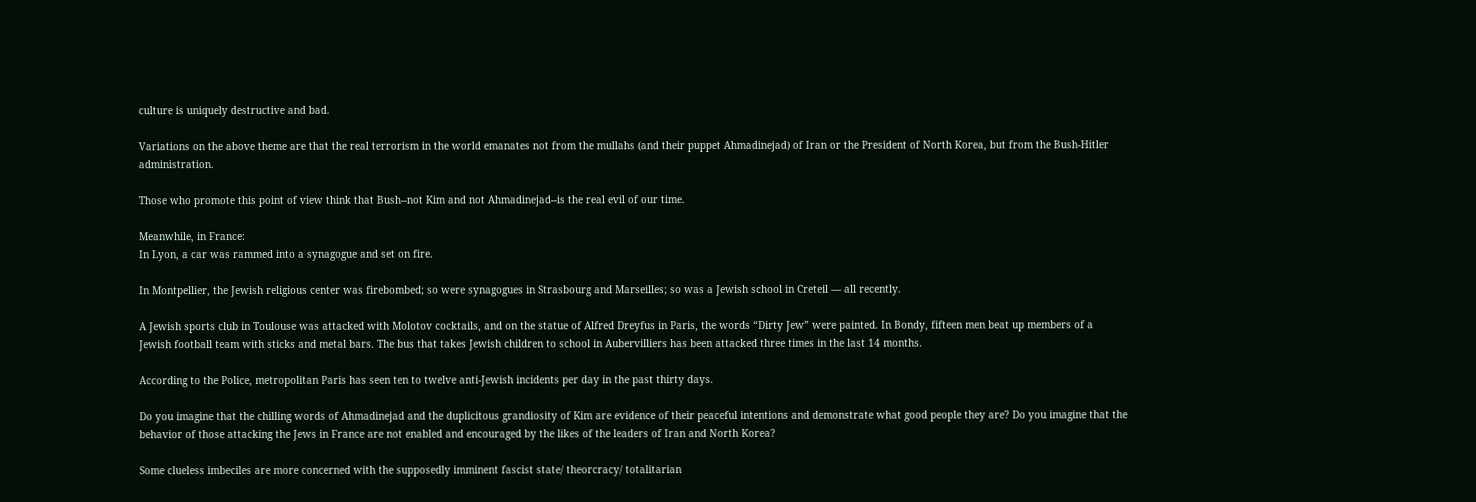culture is uniquely destructive and bad.

Variations on the above theme are that the real terrorism in the world emanates not from the mullahs (and their puppet Ahmadinejad) of Iran or the President of North Korea, but from the Bush-Hitler administration.

Those who promote this point of view think that Bush--not Kim and not Ahmadinejad--is the real evil of our time.

Meanwhile, in France:
In Lyon, a car was rammed into a synagogue and set on fire.

In Montpellier, the Jewish religious center was firebombed; so were synagogues in Strasbourg and Marseilles; so was a Jewish school in Creteil — all recently.

A Jewish sports club in Toulouse was attacked with Molotov cocktails, and on the statue of Alfred Dreyfus in Paris, the words “Dirty Jew” were painted. In Bondy, fifteen men beat up members of a Jewish football team with sticks and metal bars. The bus that takes Jewish children to school in Aubervilliers has been attacked three times in the last 14 months.

According to the Police, metropolitan Paris has seen ten to twelve anti-Jewish incidents per day in the past thirty days.

Do you imagine that the chilling words of Ahmadinejad and the duplicitous grandiosity of Kim are evidence of their peaceful intentions and demonstrate what good people they are? Do you imagine that the behavior of those attacking the Jews in France are not enabled and encouraged by the likes of the leaders of Iran and North Korea?

Some clueless imbeciles are more concerned with the supposedly imminent fascist state/ theorcracy/ totalitarian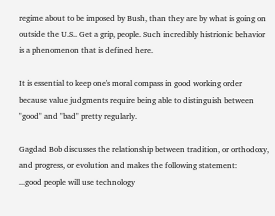regime about to be imposed by Bush, than they are by what is going on outside the U.S.. Get a grip, people. Such incredibly histrionic behavior is a phenomenon that is defined here.

It is essential to keep one's moral compass in good working order because value judgments require being able to distinguish between "good" and "bad" pretty regularly.

Gagdad Bob discusses the relationship between tradition, or orthodoxy, and progress, or evolution and makes the following statement:
...good people will use technology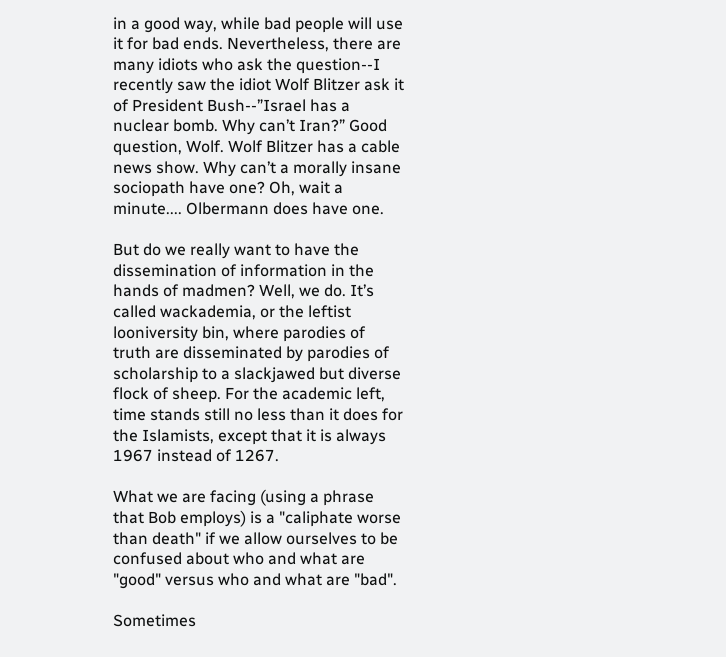in a good way, while bad people will use it for bad ends. Nevertheless, there are many idiots who ask the question--I recently saw the idiot Wolf Blitzer ask it of President Bush--”Israel has a nuclear bomb. Why can’t Iran?” Good question, Wolf. Wolf Blitzer has a cable news show. Why can’t a morally insane sociopath have one? Oh, wait a minute.... Olbermann does have one.

But do we really want to have the dissemination of information in the hands of madmen? Well, we do. It’s called wackademia, or the leftist looniversity bin, where parodies of truth are disseminated by parodies of scholarship to a slackjawed but diverse flock of sheep. For the academic left, time stands still no less than it does for the Islamists, except that it is always 1967 instead of 1267.

What we are facing (using a phrase that Bob employs) is a "caliphate worse than death" if we allow ourselves to be confused about who and what are "good" versus who and what are "bad".

Sometimes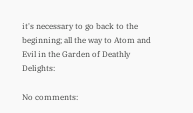it's necessary to go back to the beginning; all the way to Atom and Evil in the Garden of Deathly Delights:

No comments: